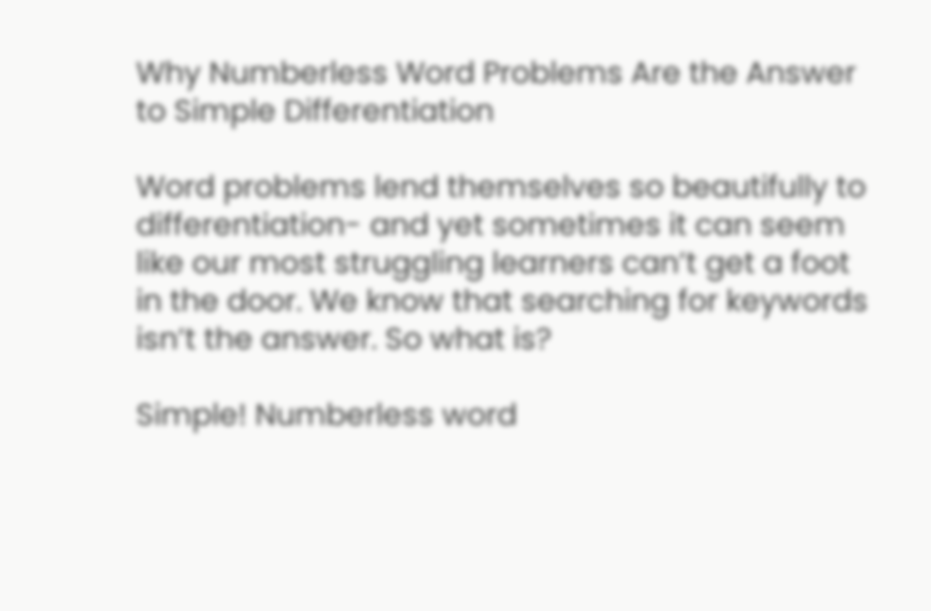Why Numberless Word Problems Are the Answer to Simple Differentiation

Word problems lend themselves so beautifully to differentiation- and yet sometimes it can seem like our most struggling learners can’t get a foot in the door. We know that searching for keywords isn’t the answer. So what is?

Simple! Numberless word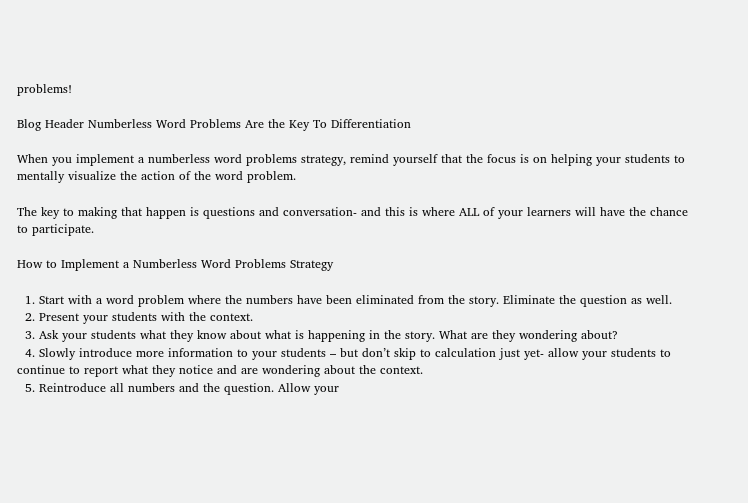problems!

Blog Header Numberless Word Problems Are the Key To Differentiation

When you implement a numberless word problems strategy, remind yourself that the focus is on helping your students to mentally visualize the action of the word problem.

The key to making that happen is questions and conversation- and this is where ALL of your learners will have the chance to participate.

How to Implement a Numberless Word Problems Strategy

  1. Start with a word problem where the numbers have been eliminated from the story. Eliminate the question as well.
  2. Present your students with the context.
  3. Ask your students what they know about what is happening in the story. What are they wondering about?
  4. Slowly introduce more information to your students – but don’t skip to calculation just yet- allow your students to continue to report what they notice and are wondering about the context.
  5. Reintroduce all numbers and the question. Allow your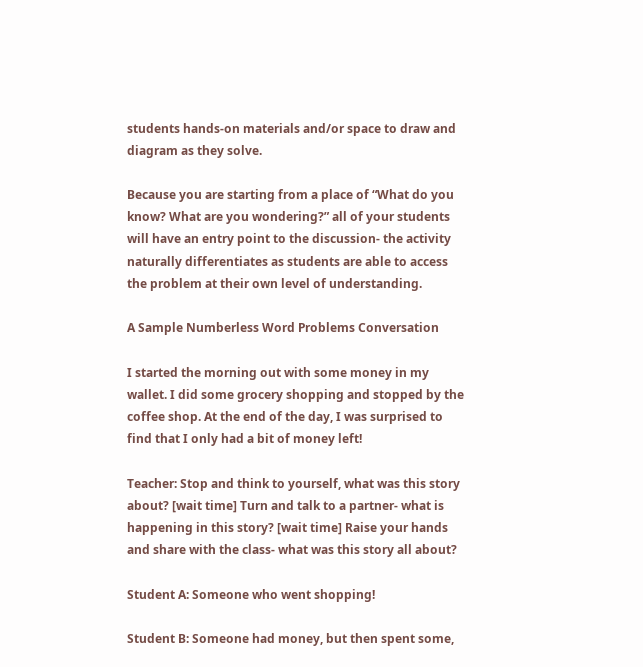students hands-on materials and/or space to draw and diagram as they solve.

Because you are starting from a place of “What do you know? What are you wondering?” all of your students will have an entry point to the discussion- the activity naturally differentiates as students are able to access the problem at their own level of understanding.

A Sample Numberless Word Problems Conversation

I started the morning out with some money in my wallet. I did some grocery shopping and stopped by the coffee shop. At the end of the day, I was surprised to find that I only had a bit of money left!

Teacher: Stop and think to yourself, what was this story about? [wait time] Turn and talk to a partner- what is happening in this story? [wait time] Raise your hands and share with the class- what was this story all about?

Student A: Someone who went shopping!

Student B: Someone had money, but then spent some,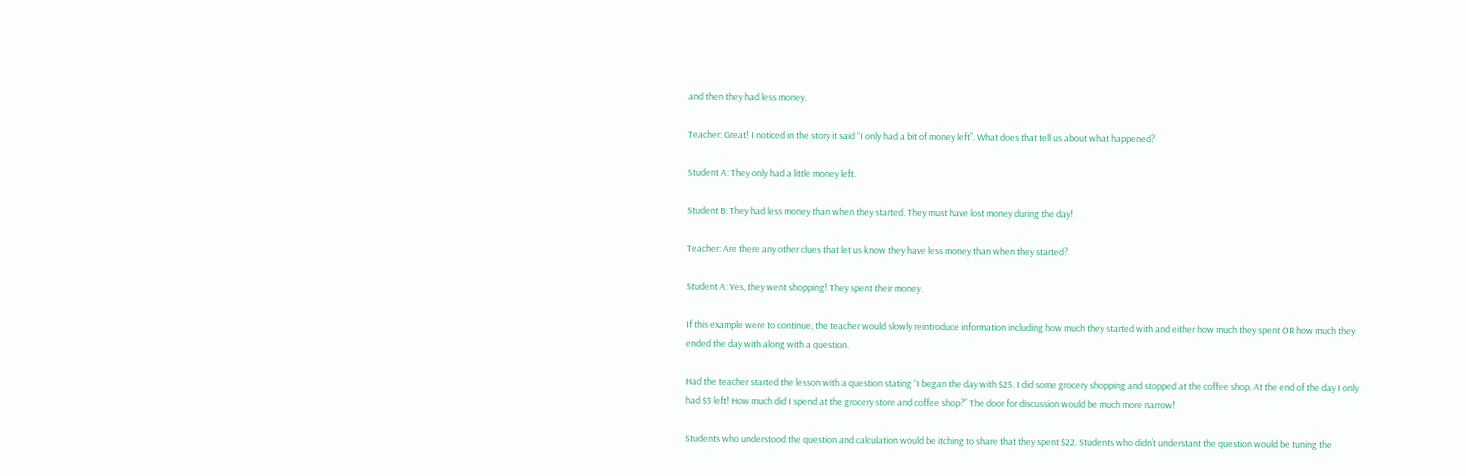and then they had less money.

Teacher: Great! I noticed in the story it said “I only had a bit of money left”. What does that tell us about what happened?

Student A: They only had a little money left.

Student B: They had less money than when they started. They must have lost money during the day!

Teacher: Are there any other clues that let us know they have less money than when they started?

Student A: Yes, they went shopping! They spent their money.

If this example were to continue, the teacher would slowly reintroduce information including how much they started with and either how much they spent OR how much they ended the day with along with a question.

Had the teacher started the lesson with a question stating “I began the day with $25. I did some grocery shopping and stopped at the coffee shop. At the end of the day I only had $3 left! How much did I spend at the grocery store and coffee shop?” The door for discussion would be much more narrow!

Students who understood the question and calculation would be itching to share that they spent $22. Students who didn’t understant the question would be tuning the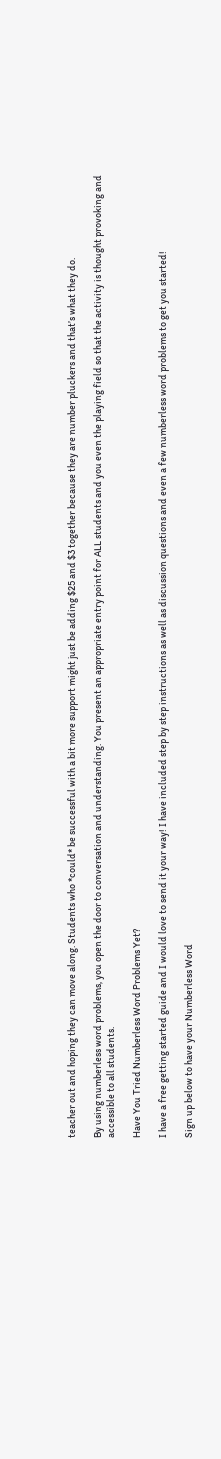teacher out and hoping they can move along. Students who *could* be successful with a bit more support might just be adding $25 and $3 together because they are number pluckers and that’s what they do.

By using numberless word problems, you open the door to conversation and understanding. You present an appropriate entry point for ALL students and you even the playing field so that the activity is thought provoking and accessible to all students.

Have You Tried Numberless Word Problems Yet?

I have a free getting started guide and I would love to send it your way! I have included step by step instructions as well as discussion questions and even a few numberless word problems to get you started!

Sign up below to have your Numberless Word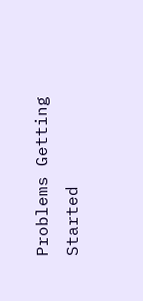Problems Getting Started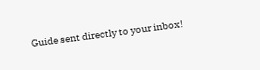Guide sent directly to your inbox!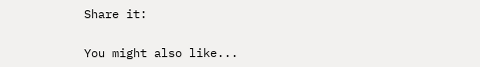Share it:


You might also like...